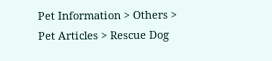Pet Information > Others > Pet Articles > Rescue Dog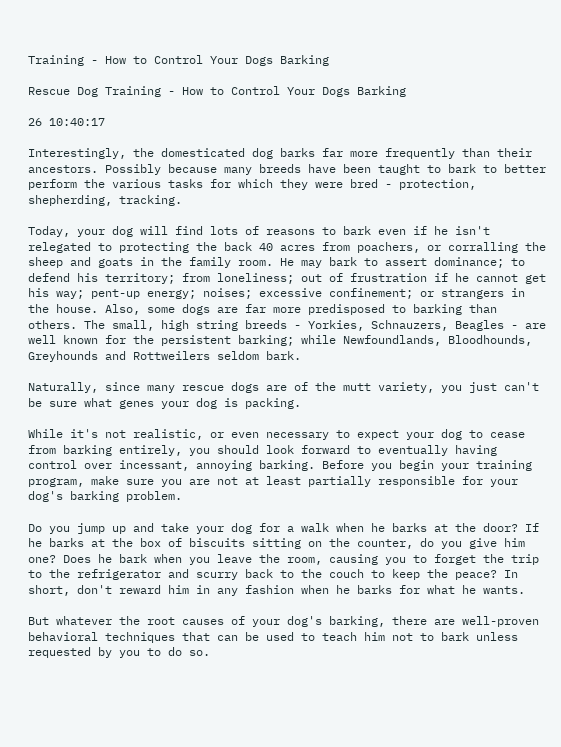Training - How to Control Your Dogs Barking

Rescue Dog Training - How to Control Your Dogs Barking

26 10:40:17

Interestingly, the domesticated dog barks far more frequently than their ancestors. Possibly because many breeds have been taught to bark to better perform the various tasks for which they were bred - protection, shepherding, tracking.

Today, your dog will find lots of reasons to bark even if he isn't relegated to protecting the back 40 acres from poachers, or corralling the sheep and goats in the family room. He may bark to assert dominance; to defend his territory; from loneliness; out of frustration if he cannot get his way; pent-up energy; noises; excessive confinement; or strangers in the house. Also, some dogs are far more predisposed to barking than others. The small, high string breeds - Yorkies, Schnauzers, Beagles - are well known for the persistent barking; while Newfoundlands, Bloodhounds, Greyhounds and Rottweilers seldom bark.

Naturally, since many rescue dogs are of the mutt variety, you just can't be sure what genes your dog is packing.

While it's not realistic, or even necessary to expect your dog to cease from barking entirely, you should look forward to eventually having control over incessant, annoying barking. Before you begin your training program, make sure you are not at least partially responsible for your dog's barking problem.

Do you jump up and take your dog for a walk when he barks at the door? If he barks at the box of biscuits sitting on the counter, do you give him one? Does he bark when you leave the room, causing you to forget the trip to the refrigerator and scurry back to the couch to keep the peace? In short, don't reward him in any fashion when he barks for what he wants.

But whatever the root causes of your dog's barking, there are well-proven behavioral techniques that can be used to teach him not to bark unless requested by you to do so.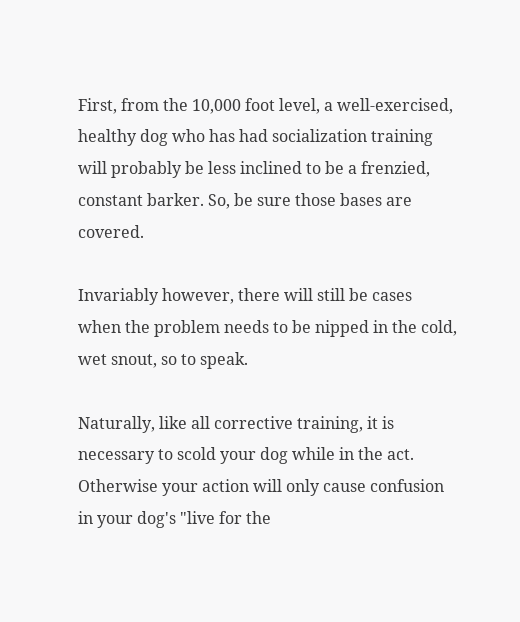First, from the 10,000 foot level, a well-exercised, healthy dog who has had socialization training will probably be less inclined to be a frenzied, constant barker. So, be sure those bases are covered.

Invariably however, there will still be cases when the problem needs to be nipped in the cold, wet snout, so to speak.

Naturally, like all corrective training, it is necessary to scold your dog while in the act. Otherwise your action will only cause confusion in your dog's "live for the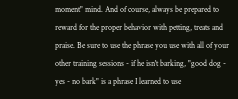moment" mind. And of course, always be prepared to reward for the proper behavior with petting, treats and praise. Be sure to use the phrase you use with all of your other training sessions - if he isn't barking, "good dog - yes - no bark" is a phrase I learned to use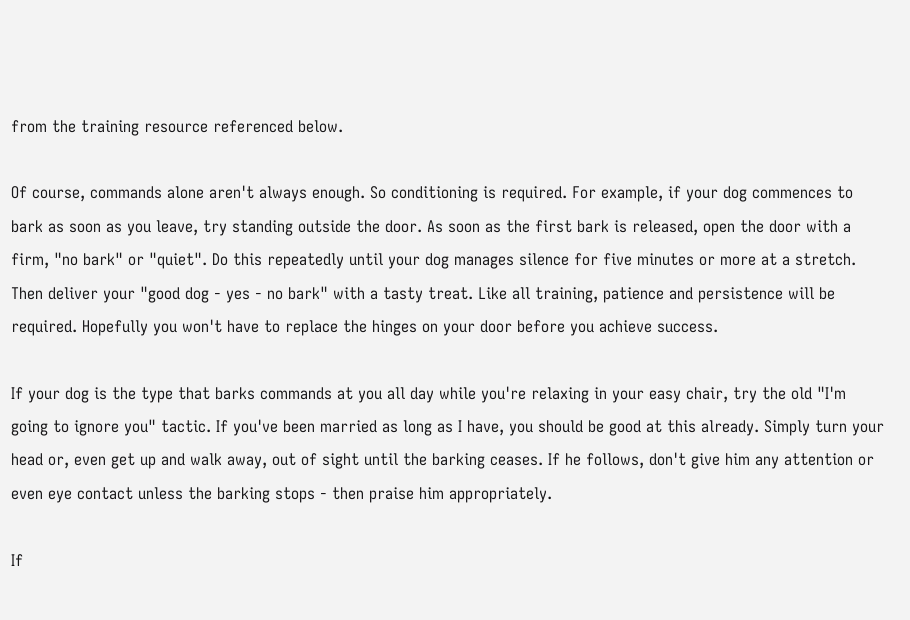from the training resource referenced below.

Of course, commands alone aren't always enough. So conditioning is required. For example, if your dog commences to bark as soon as you leave, try standing outside the door. As soon as the first bark is released, open the door with a firm, "no bark" or "quiet". Do this repeatedly until your dog manages silence for five minutes or more at a stretch. Then deliver your "good dog - yes - no bark" with a tasty treat. Like all training, patience and persistence will be required. Hopefully you won't have to replace the hinges on your door before you achieve success.

If your dog is the type that barks commands at you all day while you're relaxing in your easy chair, try the old "I'm going to ignore you" tactic. If you've been married as long as I have, you should be good at this already. Simply turn your head or, even get up and walk away, out of sight until the barking ceases. If he follows, don't give him any attention or even eye contact unless the barking stops - then praise him appropriately.

If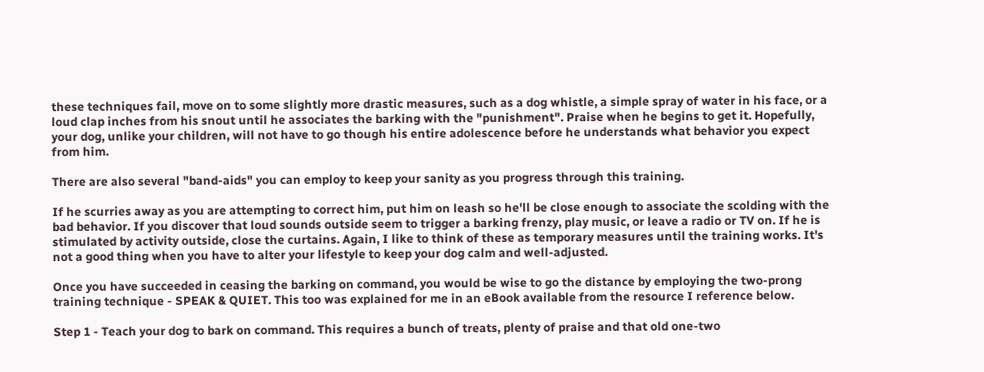these techniques fail, move on to some slightly more drastic measures, such as a dog whistle, a simple spray of water in his face, or a loud clap inches from his snout until he associates the barking with the "punishment". Praise when he begins to get it. Hopefully, your dog, unlike your children, will not have to go though his entire adolescence before he understands what behavior you expect from him.

There are also several "band-aids" you can employ to keep your sanity as you progress through this training.

If he scurries away as you are attempting to correct him, put him on leash so he'll be close enough to associate the scolding with the bad behavior. If you discover that loud sounds outside seem to trigger a barking frenzy, play music, or leave a radio or TV on. If he is stimulated by activity outside, close the curtains. Again, I like to think of these as temporary measures until the training works. It's not a good thing when you have to alter your lifestyle to keep your dog calm and well-adjusted.

Once you have succeeded in ceasing the barking on command, you would be wise to go the distance by employing the two-prong training technique - SPEAK & QUIET. This too was explained for me in an eBook available from the resource I reference below.

Step 1 - Teach your dog to bark on command. This requires a bunch of treats, plenty of praise and that old one-two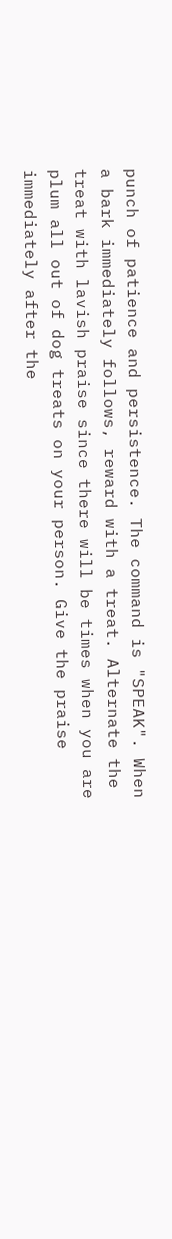punch of patience and persistence. The command is "SPEAK". When a bark immediately follows, reward with a treat. Alternate the treat with lavish praise since there will be times when you are plum all out of dog treats on your person. Give the praise immediately after the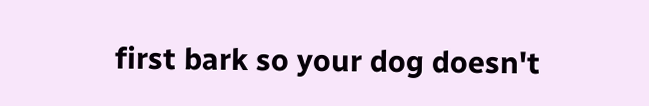first bark so your dog doesn't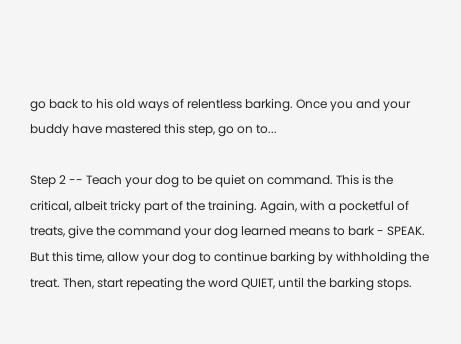go back to his old ways of relentless barking. Once you and your buddy have mastered this step, go on to...

Step 2 -- Teach your dog to be quiet on command. This is the critical, albeit tricky part of the training. Again, with a pocketful of treats, give the command your dog learned means to bark - SPEAK. But this time, allow your dog to continue barking by withholding the treat. Then, start repeating the word QUIET, until the barking stops.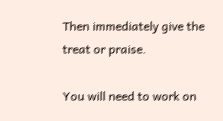Then immediately give the treat or praise.

You will need to work on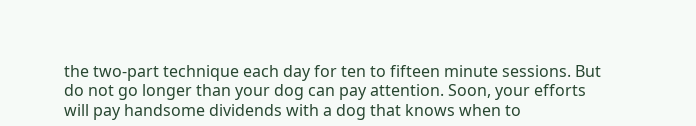the two-part technique each day for ten to fifteen minute sessions. But do not go longer than your dog can pay attention. Soon, your efforts will pay handsome dividends with a dog that knows when to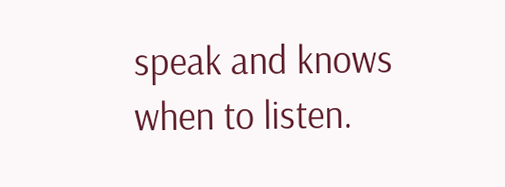speak and knows when to listen.